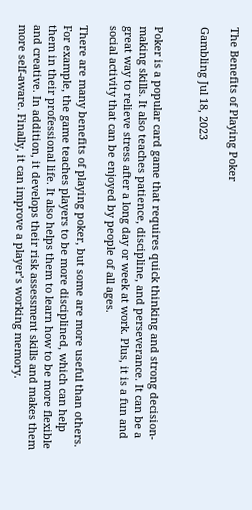The Benefits of Playing Poker

Gambling Jul 18, 2023


Poker is a popular card game that requires quick thinking and strong decision-making skills. It also teaches patience, discipline, and perseverance. It can be a great way to relieve stress after a long day or week at work. Plus, it is a fun and social activity that can be enjoyed by people of all ages.

There are many benefits of playing poker, but some are more useful than others. For example, the game teaches players to be more disciplined, which can help them in their professional life. It also helps them to learn how to be more flexible and creative. In addition, it develops their risk assessment skills and makes them more self-aware. Finally, it can improve a player’s working memory.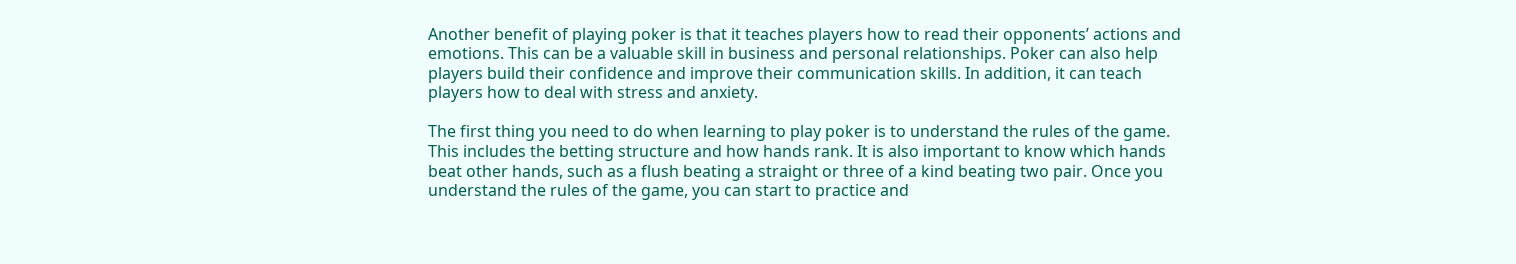Another benefit of playing poker is that it teaches players how to read their opponents’ actions and emotions. This can be a valuable skill in business and personal relationships. Poker can also help players build their confidence and improve their communication skills. In addition, it can teach players how to deal with stress and anxiety.

The first thing you need to do when learning to play poker is to understand the rules of the game. This includes the betting structure and how hands rank. It is also important to know which hands beat other hands, such as a flush beating a straight or three of a kind beating two pair. Once you understand the rules of the game, you can start to practice and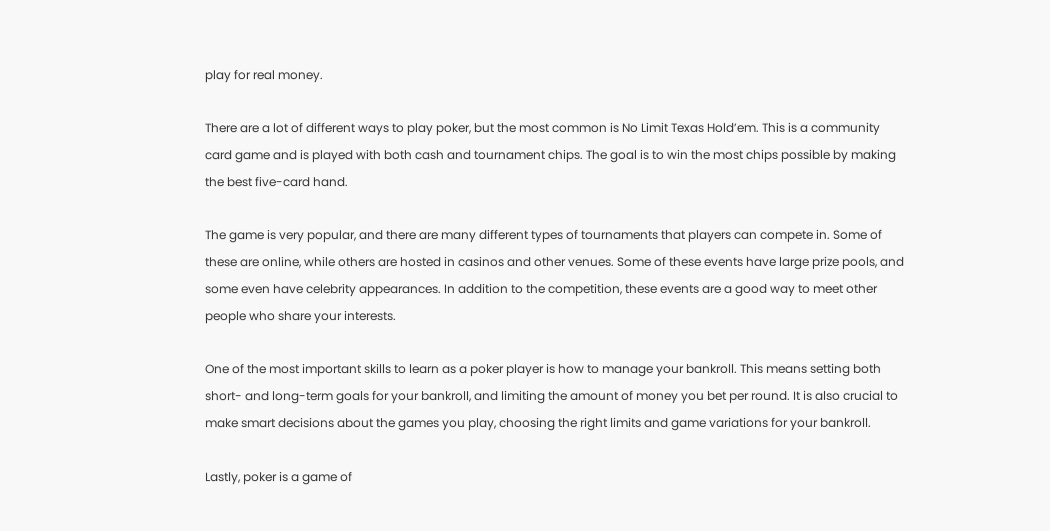play for real money.

There are a lot of different ways to play poker, but the most common is No Limit Texas Hold’em. This is a community card game and is played with both cash and tournament chips. The goal is to win the most chips possible by making the best five-card hand.

The game is very popular, and there are many different types of tournaments that players can compete in. Some of these are online, while others are hosted in casinos and other venues. Some of these events have large prize pools, and some even have celebrity appearances. In addition to the competition, these events are a good way to meet other people who share your interests.

One of the most important skills to learn as a poker player is how to manage your bankroll. This means setting both short- and long-term goals for your bankroll, and limiting the amount of money you bet per round. It is also crucial to make smart decisions about the games you play, choosing the right limits and game variations for your bankroll.

Lastly, poker is a game of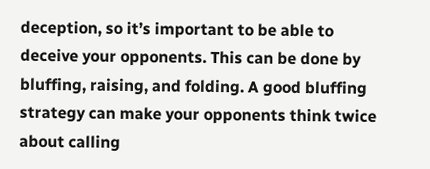deception, so it’s important to be able to deceive your opponents. This can be done by bluffing, raising, and folding. A good bluffing strategy can make your opponents think twice about calling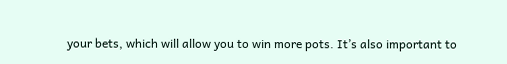your bets, which will allow you to win more pots. It’s also important to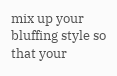mix up your bluffing style so that your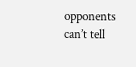opponents can’t tell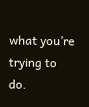what you’re trying to do.